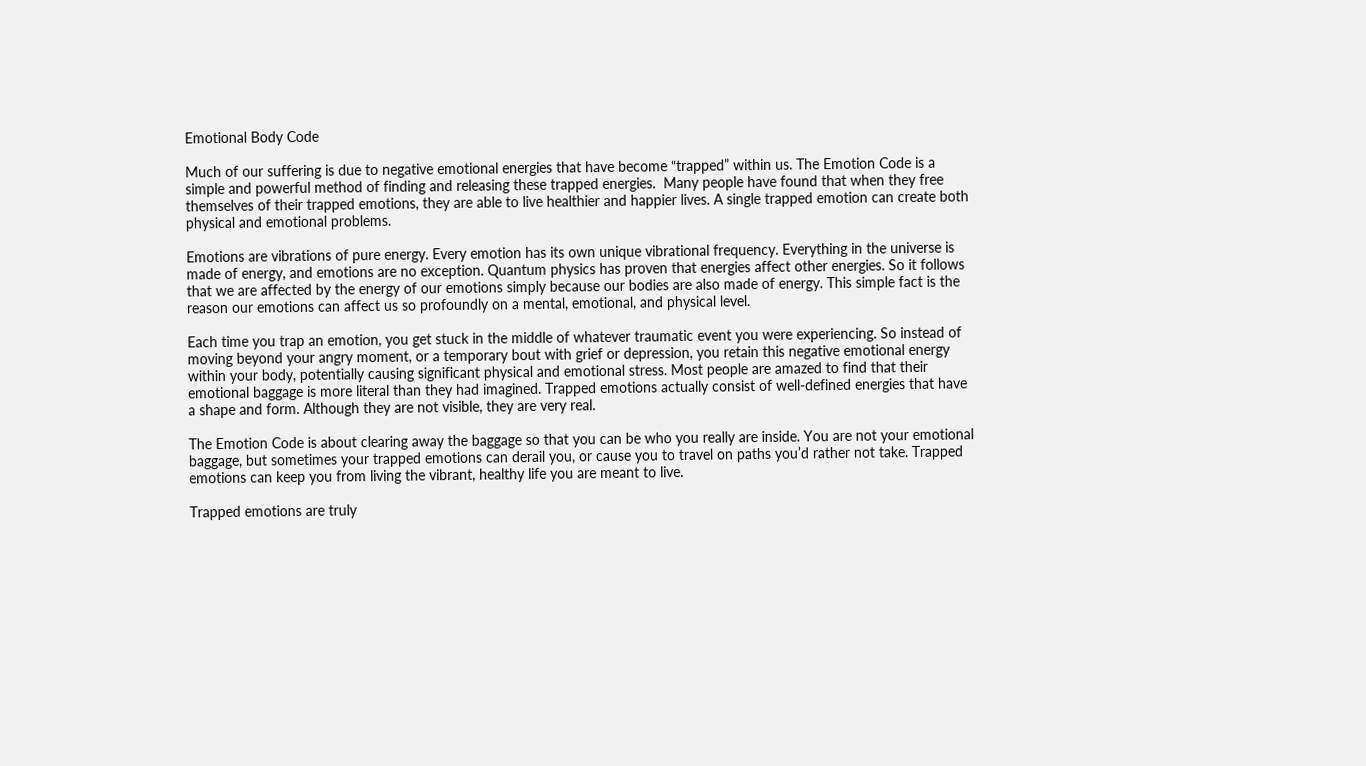Emotional Body Code

Much of our suffering is due to negative emotional energies that have become “trapped” within us. The Emotion Code is a simple and powerful method of finding and releasing these trapped energies.  Many people have found that when they free themselves of their trapped emotions, they are able to live healthier and happier lives. A single trapped emotion can create both physical and emotional problems.

Emotions are vibrations of pure energy. Every emotion has its own unique vibrational frequency. Everything in the universe is made of energy, and emotions are no exception. Quantum physics has proven that energies affect other energies. So it follows that we are affected by the energy of our emotions simply because our bodies are also made of energy. This simple fact is the reason our emotions can affect us so profoundly on a mental, emotional, and physical level.

Each time you trap an emotion, you get stuck in the middle of whatever traumatic event you were experiencing. So instead of moving beyond your angry moment, or a temporary bout with grief or depression, you retain this negative emotional energy within your body, potentially causing significant physical and emotional stress. Most people are amazed to find that their emotional baggage is more literal than they had imagined. Trapped emotions actually consist of well-defined energies that have a shape and form. Although they are not visible, they are very real.

The Emotion Code is about clearing away the baggage so that you can be who you really are inside. You are not your emotional baggage, but sometimes your trapped emotions can derail you, or cause you to travel on paths you’d rather not take. Trapped emotions can keep you from living the vibrant, healthy life you are meant to live.

Trapped emotions are truly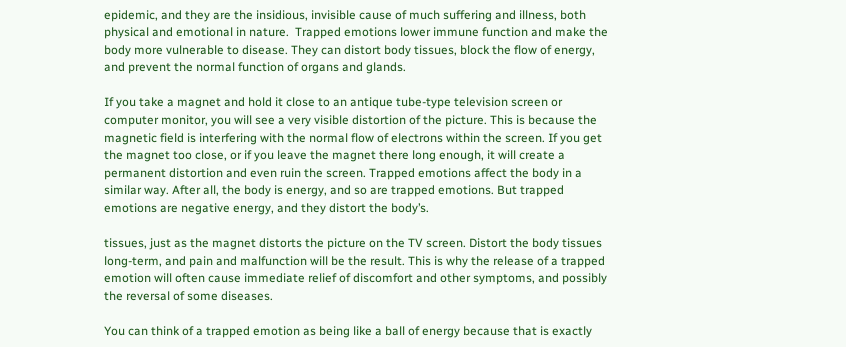epidemic, and they are the insidious, invisible cause of much suffering and illness, both physical and emotional in nature.  Trapped emotions lower immune function and make the body more vulnerable to disease. They can distort body tissues, block the flow of energy, and prevent the normal function of organs and glands.

If you take a magnet and hold it close to an antique tube-type television screen or computer monitor, you will see a very visible distortion of the picture. This is because the magnetic field is interfering with the normal flow of electrons within the screen. If you get the magnet too close, or if you leave the magnet there long enough, it will create a permanent distortion and even ruin the screen. Trapped emotions affect the body in a similar way. After all, the body is energy, and so are trapped emotions. But trapped emotions are negative energy, and they distort the body’s.

tissues, just as the magnet distorts the picture on the TV screen. Distort the body tissues long-term, and pain and malfunction will be the result. This is why the release of a trapped emotion will often cause immediate relief of discomfort and other symptoms, and possibly the reversal of some diseases.

You can think of a trapped emotion as being like a ball of energy because that is exactly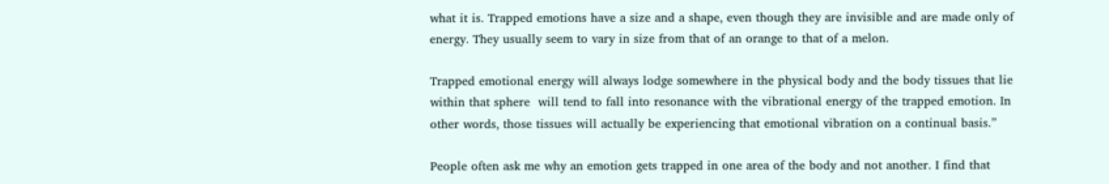what it is. Trapped emotions have a size and a shape, even though they are invisible and are made only of energy. They usually seem to vary in size from that of an orange to that of a melon.

Trapped emotional energy will always lodge somewhere in the physical body and the body tissues that lie within that sphere  will tend to fall into resonance with the vibrational energy of the trapped emotion. In other words, those tissues will actually be experiencing that emotional vibration on a continual basis.”

People often ask me why an emotion gets trapped in one area of the body and not another. I find that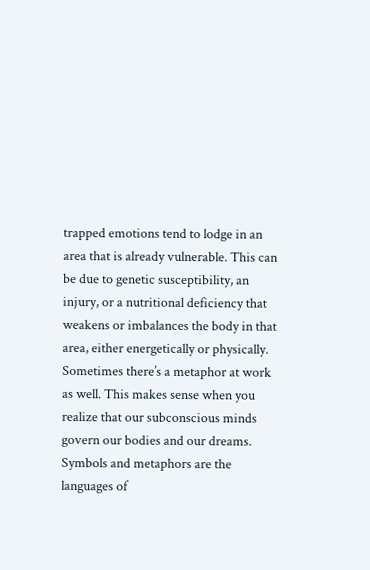trapped emotions tend to lodge in an area that is already vulnerable. This can be due to genetic susceptibility, an injury, or a nutritional deficiency that weakens or imbalances the body in that area, either energetically or physically.  Sometimes there’s a metaphor at work as well. This makes sense when you realize that our subconscious minds govern our bodies and our dreams. Symbols and metaphors are the languages of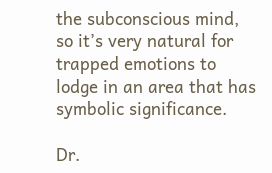the subconscious mind, so it’s very natural for trapped emotions to lodge in an area that has symbolic significance.

Dr.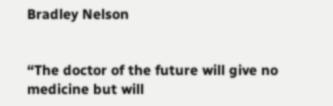Bradley Nelson


“The doctor of the future will give no medicine but will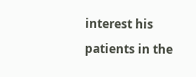interest his patients in the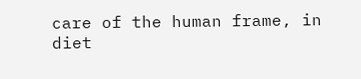care of the human frame, in diet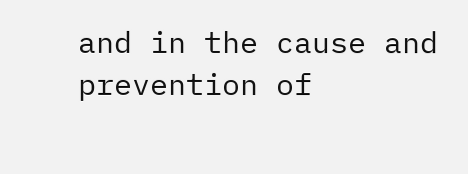and in the cause and prevention of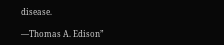disease.

—Thomas A. Edison”